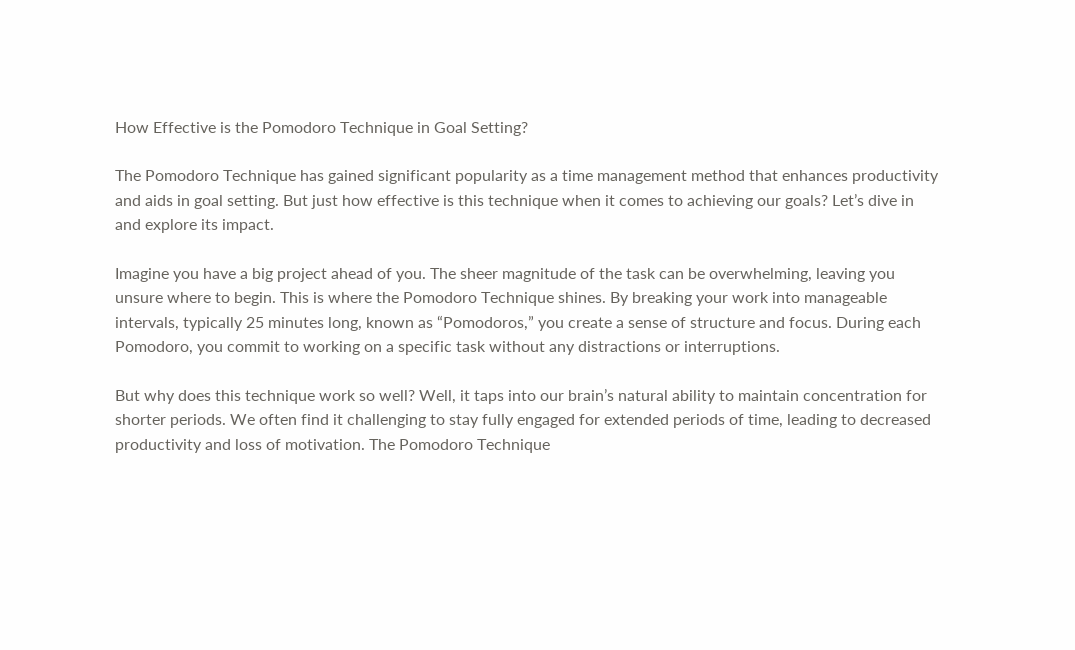How Effective is the Pomodoro Technique in Goal Setting?

The Pomodoro Technique has gained significant popularity as a time management method that enhances productivity and aids in goal setting. But just how effective is this technique when it comes to achieving our goals? Let’s dive in and explore its impact.

Imagine you have a big project ahead of you. The sheer magnitude of the task can be overwhelming, leaving you unsure where to begin. This is where the Pomodoro Technique shines. By breaking your work into manageable intervals, typically 25 minutes long, known as “Pomodoros,” you create a sense of structure and focus. During each Pomodoro, you commit to working on a specific task without any distractions or interruptions.

But why does this technique work so well? Well, it taps into our brain’s natural ability to maintain concentration for shorter periods. We often find it challenging to stay fully engaged for extended periods of time, leading to decreased productivity and loss of motivation. The Pomodoro Technique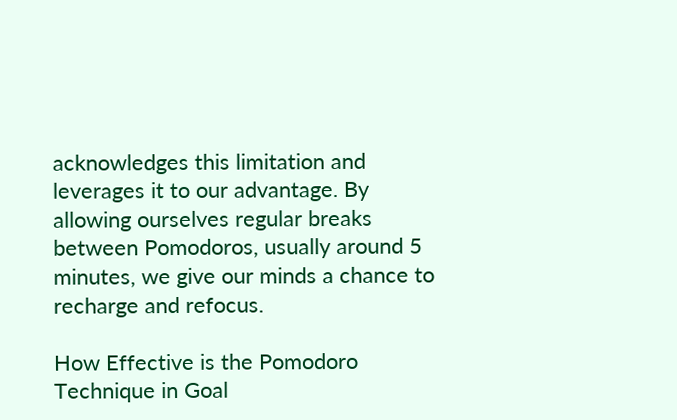acknowledges this limitation and leverages it to our advantage. By allowing ourselves regular breaks between Pomodoros, usually around 5 minutes, we give our minds a chance to recharge and refocus.

How Effective is the Pomodoro Technique in Goal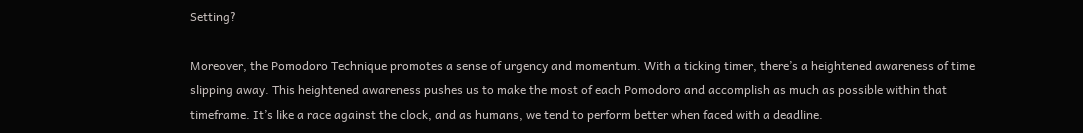Setting?

Moreover, the Pomodoro Technique promotes a sense of urgency and momentum. With a ticking timer, there’s a heightened awareness of time slipping away. This heightened awareness pushes us to make the most of each Pomodoro and accomplish as much as possible within that timeframe. It’s like a race against the clock, and as humans, we tend to perform better when faced with a deadline.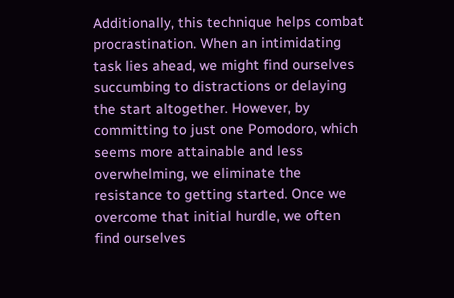Additionally, this technique helps combat procrastination. When an intimidating task lies ahead, we might find ourselves succumbing to distractions or delaying the start altogether. However, by committing to just one Pomodoro, which seems more attainable and less overwhelming, we eliminate the resistance to getting started. Once we overcome that initial hurdle, we often find ourselves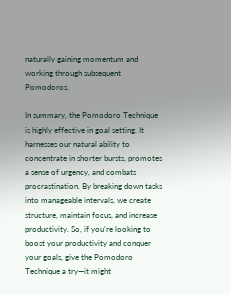naturally gaining momentum and working through subsequent Pomodoros.

In summary, the Pomodoro Technique is highly effective in goal setting. It harnesses our natural ability to concentrate in shorter bursts, promotes a sense of urgency, and combats procrastination. By breaking down tasks into manageable intervals, we create structure, maintain focus, and increase productivity. So, if you’re looking to boost your productivity and conquer your goals, give the Pomodoro Technique a try—it might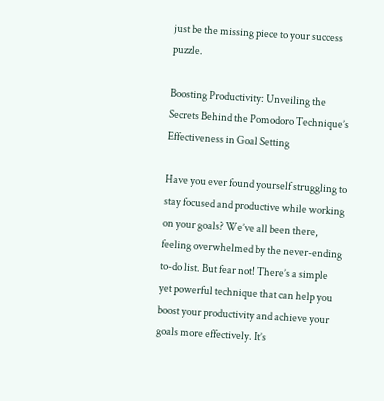just be the missing piece to your success puzzle.

Boosting Productivity: Unveiling the Secrets Behind the Pomodoro Technique’s Effectiveness in Goal Setting

Have you ever found yourself struggling to stay focused and productive while working on your goals? We’ve all been there, feeling overwhelmed by the never-ending to-do list. But fear not! There’s a simple yet powerful technique that can help you boost your productivity and achieve your goals more effectively. It’s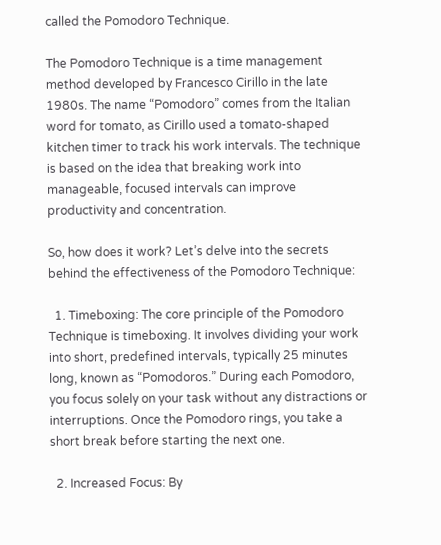called the Pomodoro Technique.

The Pomodoro Technique is a time management method developed by Francesco Cirillo in the late 1980s. The name “Pomodoro” comes from the Italian word for tomato, as Cirillo used a tomato-shaped kitchen timer to track his work intervals. The technique is based on the idea that breaking work into manageable, focused intervals can improve productivity and concentration.

So, how does it work? Let’s delve into the secrets behind the effectiveness of the Pomodoro Technique:

  1. Timeboxing: The core principle of the Pomodoro Technique is timeboxing. It involves dividing your work into short, predefined intervals, typically 25 minutes long, known as “Pomodoros.” During each Pomodoro, you focus solely on your task without any distractions or interruptions. Once the Pomodoro rings, you take a short break before starting the next one.

  2. Increased Focus: By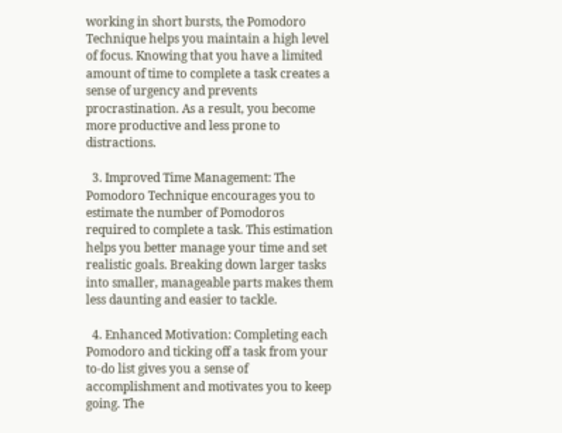working in short bursts, the Pomodoro Technique helps you maintain a high level of focus. Knowing that you have a limited amount of time to complete a task creates a sense of urgency and prevents procrastination. As a result, you become more productive and less prone to distractions.

  3. Improved Time Management: The Pomodoro Technique encourages you to estimate the number of Pomodoros required to complete a task. This estimation helps you better manage your time and set realistic goals. Breaking down larger tasks into smaller, manageable parts makes them less daunting and easier to tackle.

  4. Enhanced Motivation: Completing each Pomodoro and ticking off a task from your to-do list gives you a sense of accomplishment and motivates you to keep going. The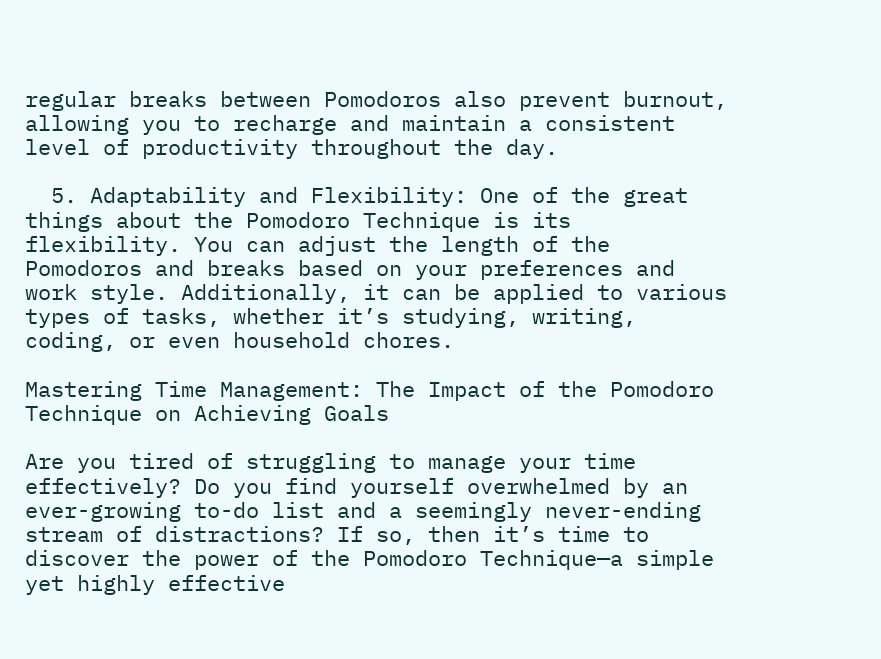regular breaks between Pomodoros also prevent burnout, allowing you to recharge and maintain a consistent level of productivity throughout the day.

  5. Adaptability and Flexibility: One of the great things about the Pomodoro Technique is its flexibility. You can adjust the length of the Pomodoros and breaks based on your preferences and work style. Additionally, it can be applied to various types of tasks, whether it’s studying, writing, coding, or even household chores.

Mastering Time Management: The Impact of the Pomodoro Technique on Achieving Goals

Are you tired of struggling to manage your time effectively? Do you find yourself overwhelmed by an ever-growing to-do list and a seemingly never-ending stream of distractions? If so, then it’s time to discover the power of the Pomodoro Technique—a simple yet highly effective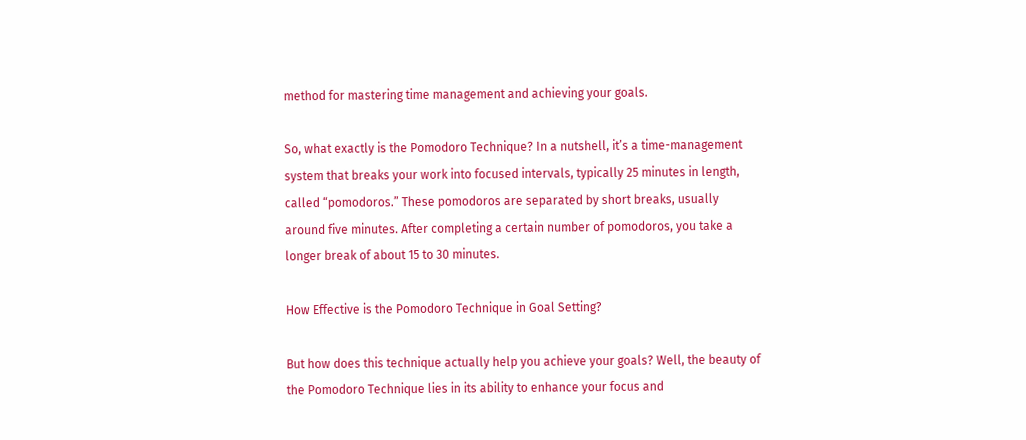method for mastering time management and achieving your goals.

So, what exactly is the Pomodoro Technique? In a nutshell, it’s a time-management system that breaks your work into focused intervals, typically 25 minutes in length, called “pomodoros.” These pomodoros are separated by short breaks, usually around five minutes. After completing a certain number of pomodoros, you take a longer break of about 15 to 30 minutes.

How Effective is the Pomodoro Technique in Goal Setting?

But how does this technique actually help you achieve your goals? Well, the beauty of the Pomodoro Technique lies in its ability to enhance your focus and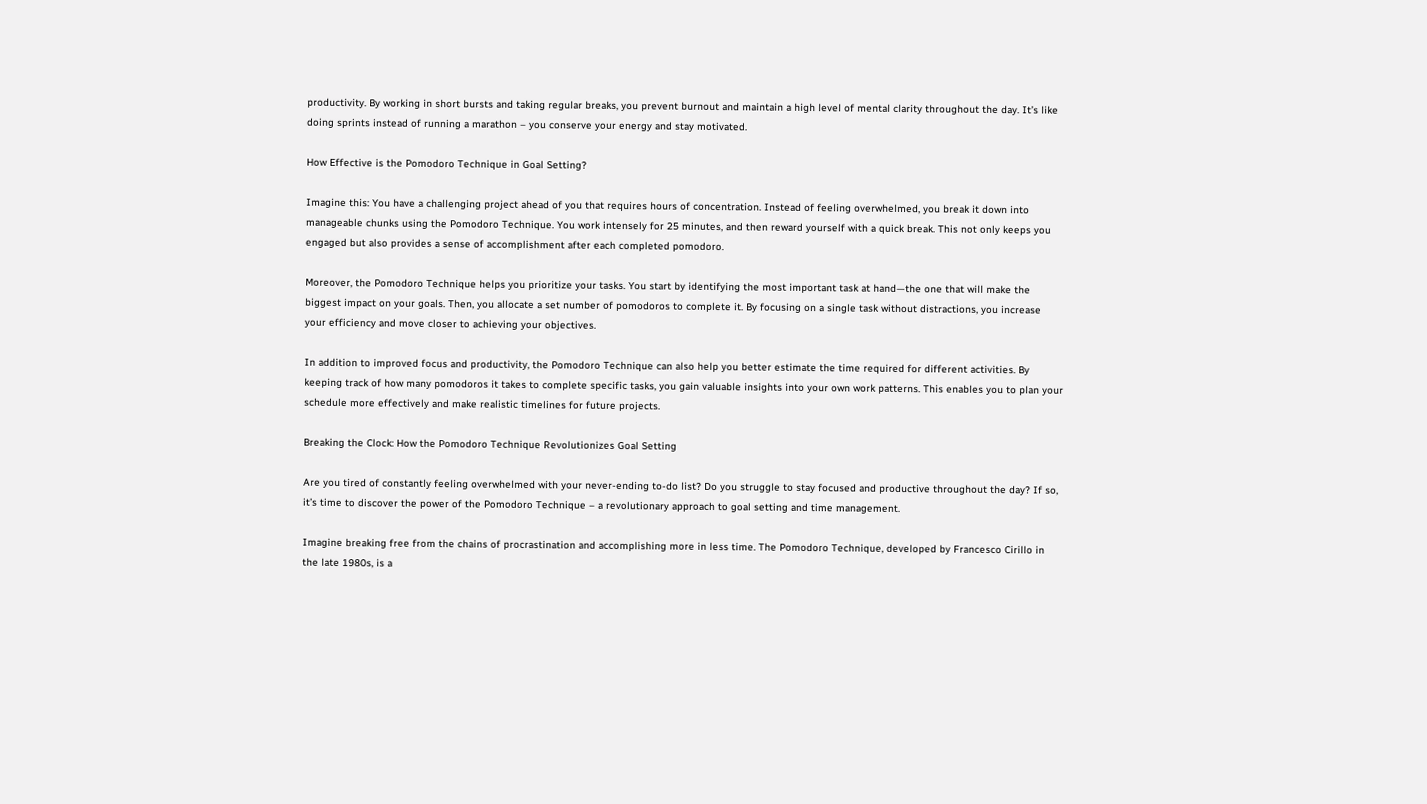productivity. By working in short bursts and taking regular breaks, you prevent burnout and maintain a high level of mental clarity throughout the day. It’s like doing sprints instead of running a marathon – you conserve your energy and stay motivated.

How Effective is the Pomodoro Technique in Goal Setting?

Imagine this: You have a challenging project ahead of you that requires hours of concentration. Instead of feeling overwhelmed, you break it down into manageable chunks using the Pomodoro Technique. You work intensely for 25 minutes, and then reward yourself with a quick break. This not only keeps you engaged but also provides a sense of accomplishment after each completed pomodoro.

Moreover, the Pomodoro Technique helps you prioritize your tasks. You start by identifying the most important task at hand—the one that will make the biggest impact on your goals. Then, you allocate a set number of pomodoros to complete it. By focusing on a single task without distractions, you increase your efficiency and move closer to achieving your objectives.

In addition to improved focus and productivity, the Pomodoro Technique can also help you better estimate the time required for different activities. By keeping track of how many pomodoros it takes to complete specific tasks, you gain valuable insights into your own work patterns. This enables you to plan your schedule more effectively and make realistic timelines for future projects.

Breaking the Clock: How the Pomodoro Technique Revolutionizes Goal Setting

Are you tired of constantly feeling overwhelmed with your never-ending to-do list? Do you struggle to stay focused and productive throughout the day? If so, it’s time to discover the power of the Pomodoro Technique – a revolutionary approach to goal setting and time management.

Imagine breaking free from the chains of procrastination and accomplishing more in less time. The Pomodoro Technique, developed by Francesco Cirillo in the late 1980s, is a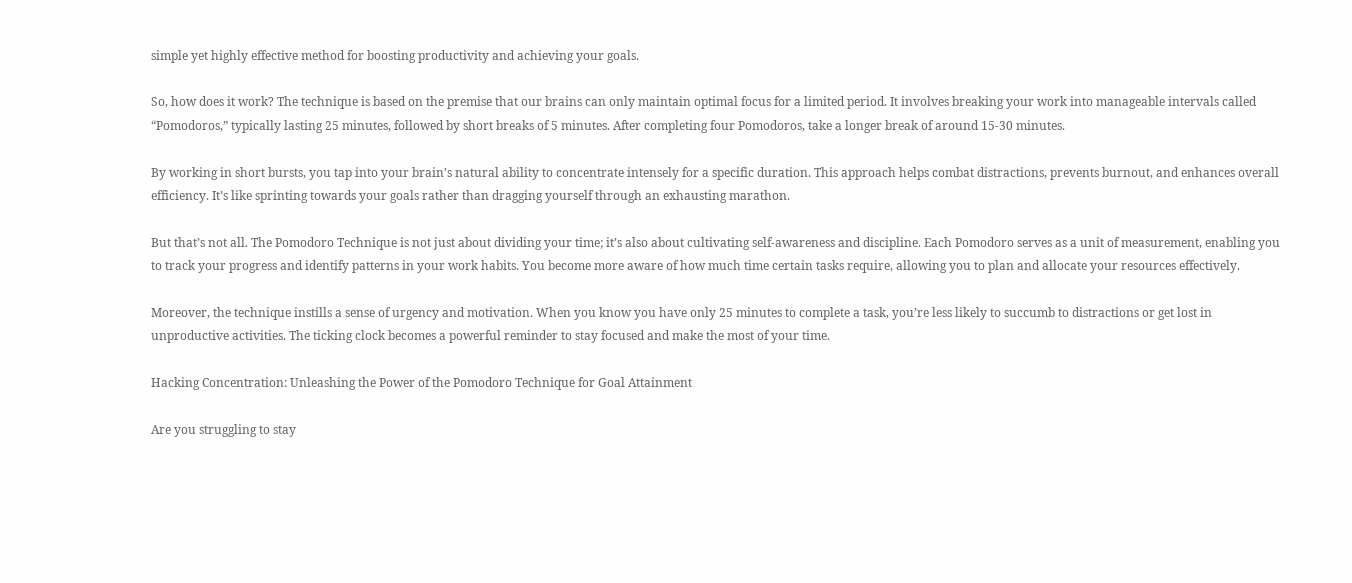simple yet highly effective method for boosting productivity and achieving your goals.

So, how does it work? The technique is based on the premise that our brains can only maintain optimal focus for a limited period. It involves breaking your work into manageable intervals called “Pomodoros,” typically lasting 25 minutes, followed by short breaks of 5 minutes. After completing four Pomodoros, take a longer break of around 15-30 minutes.

By working in short bursts, you tap into your brain’s natural ability to concentrate intensely for a specific duration. This approach helps combat distractions, prevents burnout, and enhances overall efficiency. It’s like sprinting towards your goals rather than dragging yourself through an exhausting marathon.

But that’s not all. The Pomodoro Technique is not just about dividing your time; it’s also about cultivating self-awareness and discipline. Each Pomodoro serves as a unit of measurement, enabling you to track your progress and identify patterns in your work habits. You become more aware of how much time certain tasks require, allowing you to plan and allocate your resources effectively.

Moreover, the technique instills a sense of urgency and motivation. When you know you have only 25 minutes to complete a task, you’re less likely to succumb to distractions or get lost in unproductive activities. The ticking clock becomes a powerful reminder to stay focused and make the most of your time.

Hacking Concentration: Unleashing the Power of the Pomodoro Technique for Goal Attainment

Are you struggling to stay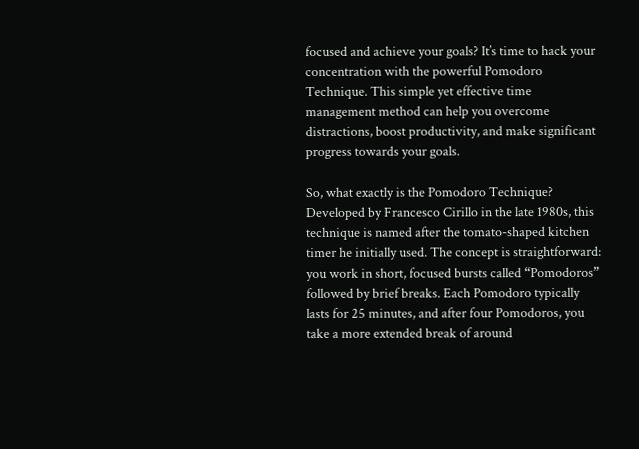focused and achieve your goals? It’s time to hack your concentration with the powerful Pomodoro Technique. This simple yet effective time management method can help you overcome distractions, boost productivity, and make significant progress towards your goals.

So, what exactly is the Pomodoro Technique? Developed by Francesco Cirillo in the late 1980s, this technique is named after the tomato-shaped kitchen timer he initially used. The concept is straightforward: you work in short, focused bursts called “Pomodoros” followed by brief breaks. Each Pomodoro typically lasts for 25 minutes, and after four Pomodoros, you take a more extended break of around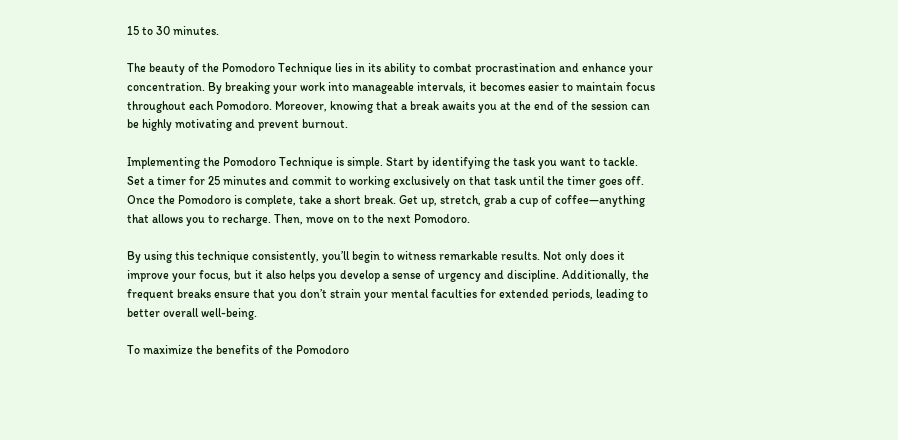15 to 30 minutes.

The beauty of the Pomodoro Technique lies in its ability to combat procrastination and enhance your concentration. By breaking your work into manageable intervals, it becomes easier to maintain focus throughout each Pomodoro. Moreover, knowing that a break awaits you at the end of the session can be highly motivating and prevent burnout.

Implementing the Pomodoro Technique is simple. Start by identifying the task you want to tackle. Set a timer for 25 minutes and commit to working exclusively on that task until the timer goes off. Once the Pomodoro is complete, take a short break. Get up, stretch, grab a cup of coffee—anything that allows you to recharge. Then, move on to the next Pomodoro.

By using this technique consistently, you’ll begin to witness remarkable results. Not only does it improve your focus, but it also helps you develop a sense of urgency and discipline. Additionally, the frequent breaks ensure that you don’t strain your mental faculties for extended periods, leading to better overall well-being.

To maximize the benefits of the Pomodoro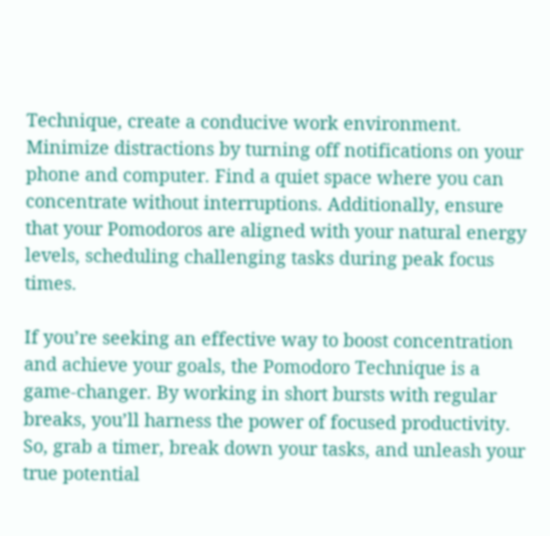Technique, create a conducive work environment. Minimize distractions by turning off notifications on your phone and computer. Find a quiet space where you can concentrate without interruptions. Additionally, ensure that your Pomodoros are aligned with your natural energy levels, scheduling challenging tasks during peak focus times.

If you’re seeking an effective way to boost concentration and achieve your goals, the Pomodoro Technique is a game-changer. By working in short bursts with regular breaks, you’ll harness the power of focused productivity. So, grab a timer, break down your tasks, and unleash your true potential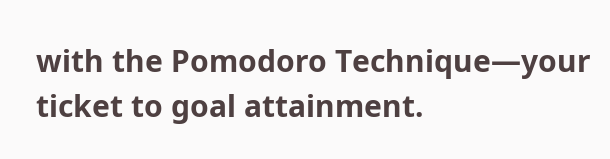with the Pomodoro Technique—your ticket to goal attainment.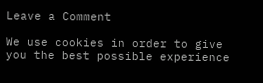Leave a Comment

We use cookies in order to give you the best possible experience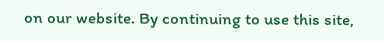on our website. By continuing to use this site,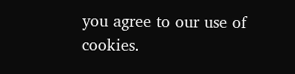you agree to our use of cookies.